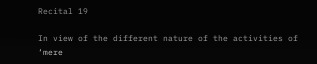Recital 19

In view of the different nature of the activities of ‘mere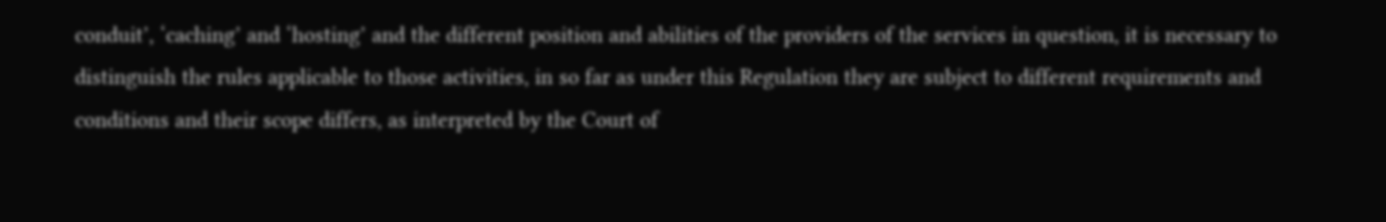conduit’, ‘caching’ and ‘hosting’ and the different position and abilities of the providers of the services in question, it is necessary to distinguish the rules applicable to those activities, in so far as under this Regulation they are subject to different requirements and conditions and their scope differs, as interpreted by the Court of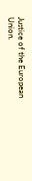Justice of the European Union.